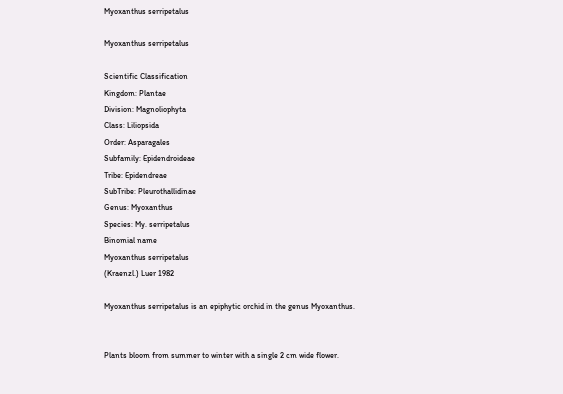Myoxanthus serripetalus

Myoxanthus serripetalus

Scientific Classification
Kingdom: Plantae
Division: Magnoliophyta
Class: Liliopsida
Order: Asparagales
Subfamily: Epidendroideae
Tribe: Epidendreae
SubTribe: Pleurothallidinae
Genus: Myoxanthus
Species: My. serripetalus
Binomial name
Myoxanthus serripetalus
(Kraenzl.) Luer 1982

Myoxanthus serripetalus is an epiphytic orchid in the genus Myoxanthus.


Plants bloom from summer to winter with a single 2 cm wide flower.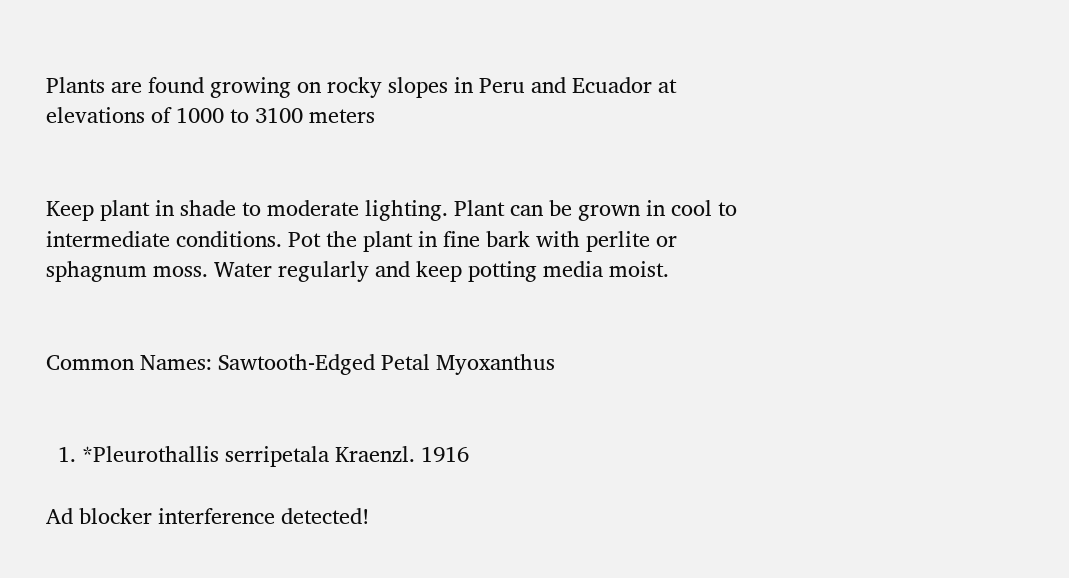Plants are found growing on rocky slopes in Peru and Ecuador at elevations of 1000 to 3100 meters


Keep plant in shade to moderate lighting. Plant can be grown in cool to intermediate conditions. Pot the plant in fine bark with perlite or sphagnum moss. Water regularly and keep potting media moist.


Common Names: Sawtooth-Edged Petal Myoxanthus


  1. *Pleurothallis serripetala Kraenzl. 1916

Ad blocker interference detected!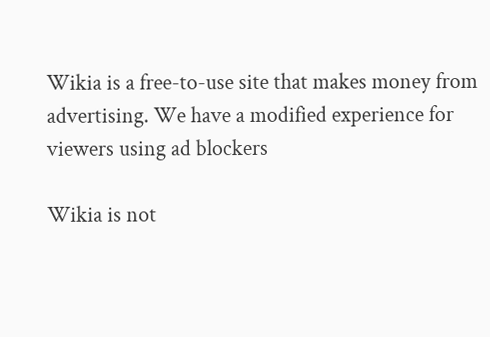Wikia is a free-to-use site that makes money from advertising. We have a modified experience for viewers using ad blockers

Wikia is not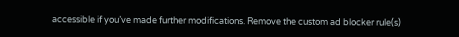accessible if you’ve made further modifications. Remove the custom ad blocker rule(s)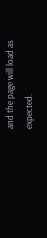and the page will load as expected.